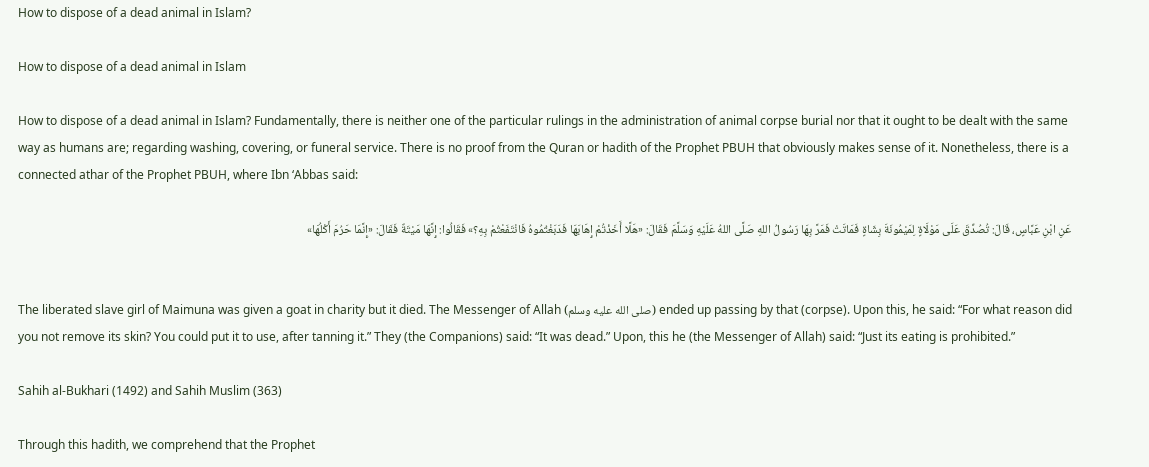How to dispose of a dead animal in Islam?

How to dispose of a dead animal in Islam

How to dispose of a dead animal in Islam? Fundamentally, there is neither one of the particular rulings in the administration of animal corpse burial nor that it ought to be dealt with the same way as humans are; regarding washing, covering, or funeral service. There is no proof from the Quran or hadith of the Prophet PBUH that obviously makes sense of it. Nonetheless, there is a connected athar of the Prophet PBUH, where Ibn ‘Abbas said:

عَنِ ابْنِ عَبَّاسٍ، قَالَ: تُصُدِّقَ عَلَى مَوْلَاةٍ لِمَيْمُونَةَ بِشَاةٍ فَمَاتَتْ فَمَرَّ بِهَا رَسُولُ اللهِ صَلَّى اللهُ عَلَيْهِ وَسَلَّمَ فَقَالَ: «هَلَّا أَخَذْتُمْ إِهَابَهَا فَدَبَغْتُمُوهُ فَانْتَفَعْتُمْ بِهِ؟» فَقَالُوا: إِنَّهَا مَيْتَةٌ فَقَالَ: «إِنَّمَا حَرُمَ أَكْلُهَا»


The liberated slave girl of Maimuna was given a goat in charity but it died. The Messenger of Allah (صلى الله عليه وسلم) ended up passing by that (corpse). Upon this, he said: “For what reason did you not remove its skin? You could put it to use, after tanning it.” They (the Companions) said: “It was dead.” Upon, this he (the Messenger of Allah) said: “Just its eating is prohibited.”

Sahih al-Bukhari (1492) and Sahih Muslim (363)

Through this hadith, we comprehend that the Prophet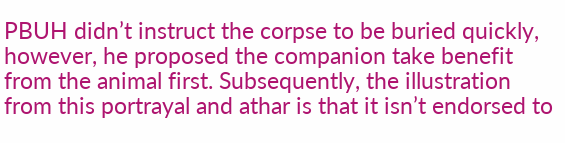PBUH didn’t instruct the corpse to be buried quickly, however, he proposed the companion take benefit from the animal first. Subsequently, the illustration from this portrayal and athar is that it isn’t endorsed to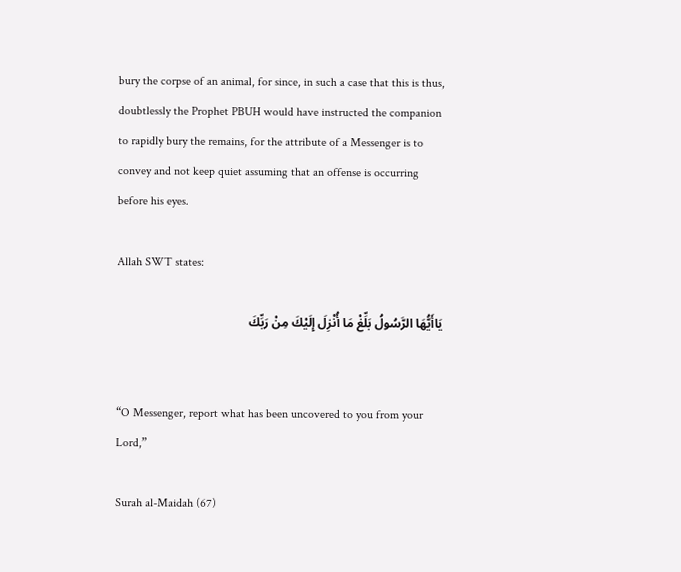bury the corpse of an animal, for since, in such a case that this is thus, doubtlessly the Prophet PBUH would have instructed the companion to rapidly bury the remains, for the attribute of a Messenger is to convey and not keep quiet assuming that an offense is occurring before his eyes.

Allah SWT states:

يَاأَيُّهَا الرَّسُولُ بَلِّغْ مَا أُنْزِلَ إِلَيْكَ مِنْ رَبِّكَ


“O Messenger, report what has been uncovered to you from your Lord,”

Surah al-Maidah (67)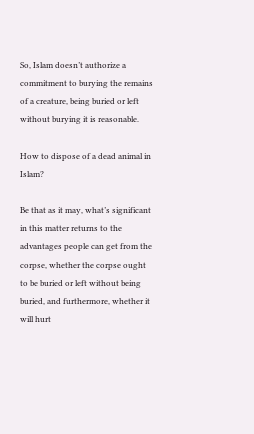So, Islam doesn’t authorize a commitment to burying the remains of a creature, being buried or left without burying it is reasonable.

How to dispose of a dead animal in Islam?

Be that as it may, what’s significant in this matter returns to the advantages people can get from the corpse, whether the corpse ought to be buried or left without being buried, and furthermore, whether it will hurt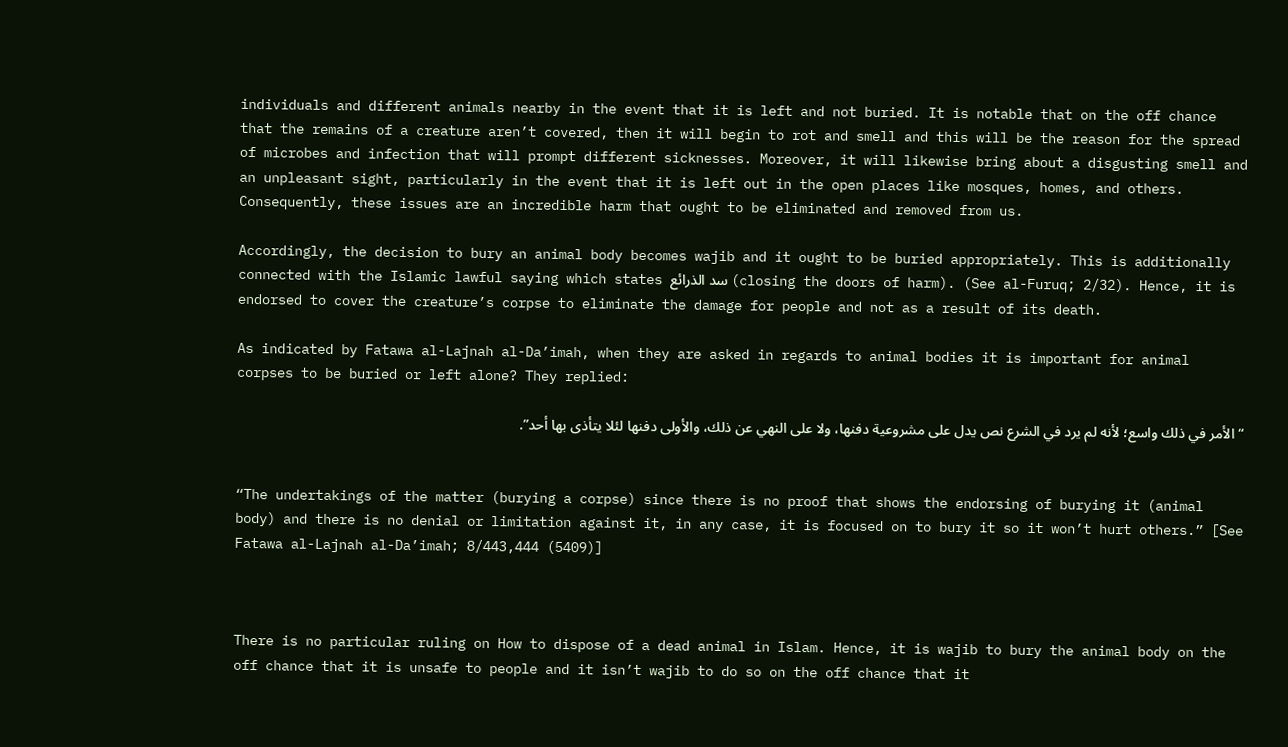individuals and different animals nearby in the event that it is left and not buried. It is notable that on the off chance that the remains of a creature aren’t covered, then it will begin to rot and smell and this will be the reason for the spread of microbes and infection that will prompt different sicknesses. Moreover, it will likewise bring about a disgusting smell and an unpleasant sight, particularly in the event that it is left out in the open places like mosques, homes, and others. Consequently, these issues are an incredible harm that ought to be eliminated and removed from us.

Accordingly, the decision to bury an animal body becomes wajib and it ought to be buried appropriately. This is additionally connected with the Islamic lawful saying which states سد الذرائع (closing the doors of harm). (See al-Furuq; 2/32). Hence, it is endorsed to cover the creature’s corpse to eliminate the damage for people and not as a result of its death.

As indicated by Fatawa al-Lajnah al-Da’imah, when they are asked in regards to animal bodies it is important for animal corpses to be buried or left alone? They replied:

“الأمر في ذلك واسع؛ لأنه لم يرد في الشرع نص يدل على مشروعية دفنها، ولا على النهي عن ذلك، والأولى دفنها لئلا يتأذى بها أحد”.


“The undertakings of the matter (burying a corpse) since there is no proof that shows the endorsing of burying it (animal body) and there is no denial or limitation against it, in any case, it is focused on to bury it so it won’t hurt others.” [See Fatawa al-Lajnah al-Da’imah; 8/443,444 (5409)]



There is no particular ruling on How to dispose of a dead animal in Islam. Hence, it is wajib to bury the animal body on the off chance that it is unsafe to people and it isn’t wajib to do so on the off chance that it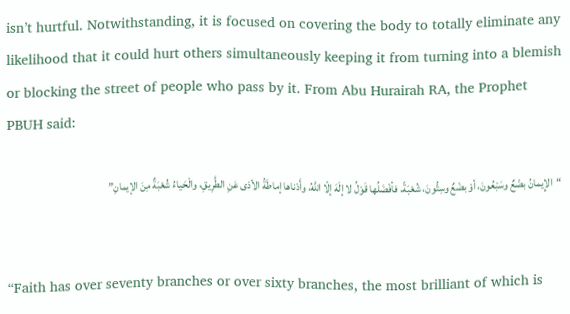isn’t hurtful. Notwithstanding, it is focused on covering the body to totally eliminate any likelihood that it could hurt others simultaneously keeping it from turning into a blemish or blocking the street of people who pass by it. From Abu Hurairah RA, the Prophet PBUH said:

“الإِيمانُ بضْعٌ وسَبْعُونَ، أوْ بضْعٌ وسِتُّونَ، شُعْبَةً، فأفْضَلُها قَوْلُ لا إلَهَ إلّا اللَّهُ، وأَدْناها إماطَةُ الأذى عَنِ الطَّرِيقِ، والْحَياءُ شُعْبَةٌ مِنَ الإيمانِ”


“Faith has over seventy branches or over sixty branches, the most brilliant of which is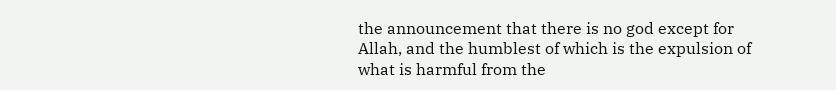the announcement that there is no god except for Allah, and the humblest of which is the expulsion of what is harmful from the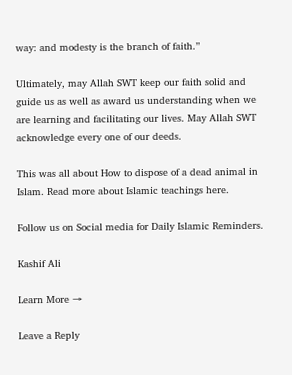way: and modesty is the branch of faith.”

Ultimately, may Allah SWT keep our faith solid and guide us as well as award us understanding when we are learning and facilitating our lives. May Allah SWT acknowledge every one of our deeds.

This was all about How to dispose of a dead animal in Islam. Read more about Islamic teachings here.

Follow us on Social media for Daily Islamic Reminders.

Kashif Ali

Learn More →

Leave a Reply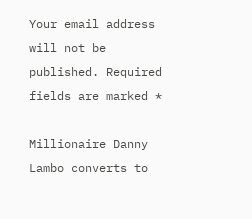Your email address will not be published. Required fields are marked *

Millionaire Danny Lambo converts to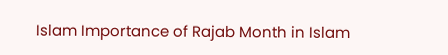Islam Importance of Rajab Month in Islam